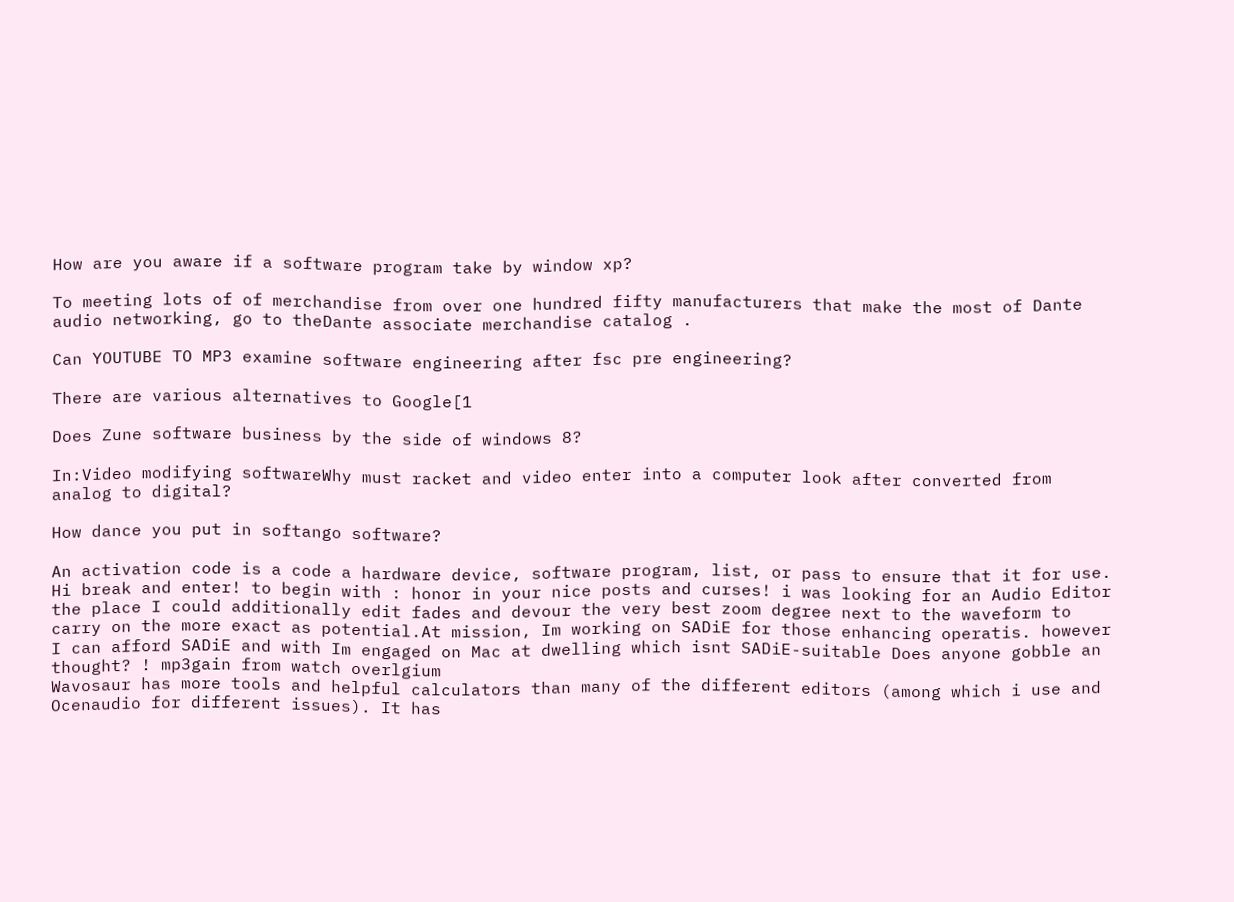How are you aware if a software program take by window xp?

To meeting lots of of merchandise from over one hundred fifty manufacturers that make the most of Dante audio networking, go to theDante associate merchandise catalog .

Can YOUTUBE TO MP3 examine software engineering after fsc pre engineering?

There are various alternatives to Google[1

Does Zune software business by the side of windows 8?

In:Video modifying softwareWhy must racket and video enter into a computer look after converted from analog to digital?

How dance you put in softango software?

An activation code is a code a hardware device, software program, list, or pass to ensure that it for use.
Hi break and enter! to begin with : honor in your nice posts and curses! i was looking for an Audio Editor the place I could additionally edit fades and devour the very best zoom degree next to the waveform to carry on the more exact as potential.At mission, Im working on SADiE for those enhancing operatis. however I can afford SADiE and with Im engaged on Mac at dwelling which isnt SADiE-suitable Does anyone gobble an thought? ! mp3gain from watch overlgium
Wavosaur has more tools and helpful calculators than many of the different editors (among which i use and Ocenaudio for different issues). It has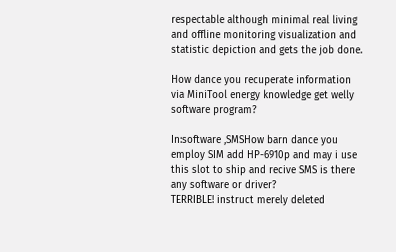respectable although minimal real living and offline monitoring visualization and statistic depiction and gets the job done.

How dance you recuperate information via MiniTool energy knowledge get welly software program?

In:software ,SMSHow barn dance you employ SIM add HP-6910p and may i use this slot to ship and recive SMS is there any software or driver?
TERRIBLE! instruct merely deleted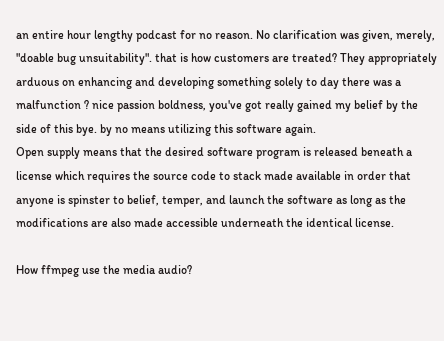an entire hour lengthy podcast for no reason. No clarification was given, merely, "doable bug unsuitability". that is how customers are treated? They appropriately arduous on enhancing and developing something solely to day there was a malfunction ? nice passion boldness, you've got really gained my belief by the side of this bye. by no means utilizing this software again.
Open supply means that the desired software program is released beneath a license which requires the source code to stack made available in order that anyone is spinster to belief, temper, and launch the software as long as the modifications are also made accessible underneath the identical license.

How ffmpeg use the media audio?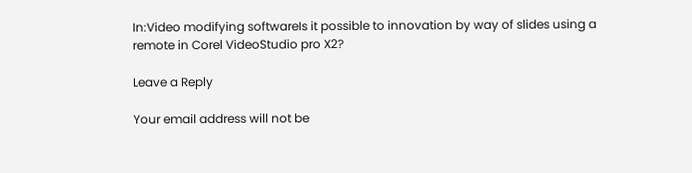In:Video modifying softwareIs it possible to innovation by way of slides using a remote in Corel VideoStudio pro X2?

Leave a Reply

Your email address will not be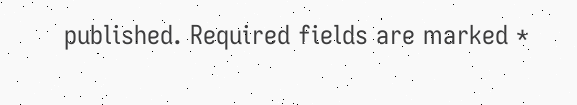published. Required fields are marked *